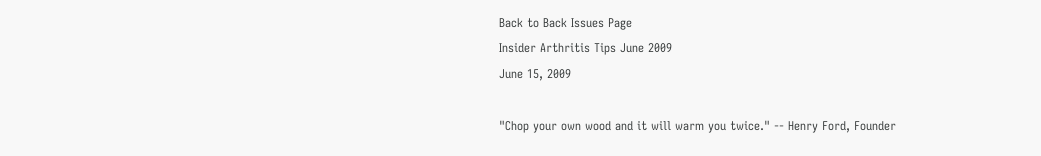Back to Back Issues Page
Insider Arthritis Tips June 2009
June 15, 2009

"Chop your own wood and it will warm you twice." -- Henry Ford, Founder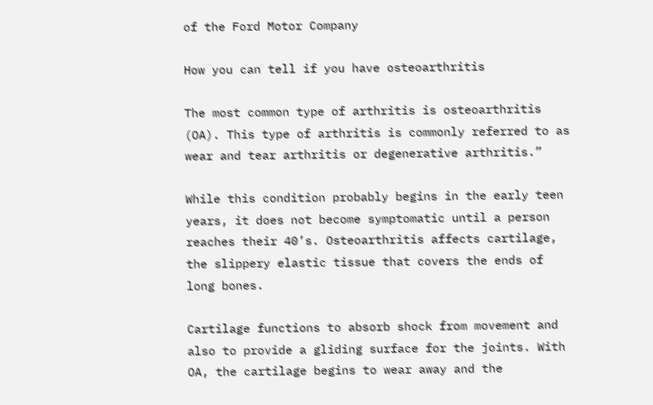of the Ford Motor Company

How you can tell if you have osteoarthritis

The most common type of arthritis is osteoarthritis (OA). This type of arthritis is commonly referred to as wear and tear arthritis or degenerative arthritis.”

While this condition probably begins in the early teen years, it does not become symptomatic until a person reaches their 40’s. Osteoarthritis affects cartilage, the slippery elastic tissue that covers the ends of long bones.

Cartilage functions to absorb shock from movement and also to provide a gliding surface for the joints. With OA, the cartilage begins to wear away and the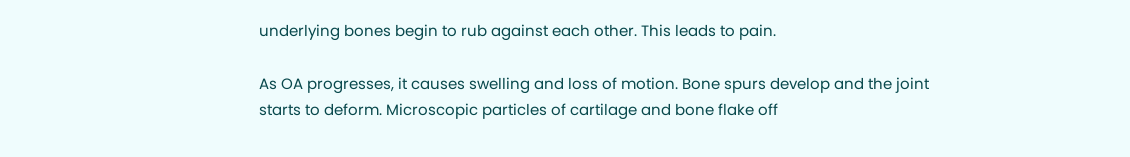underlying bones begin to rub against each other. This leads to pain.

As OA progresses, it causes swelling and loss of motion. Bone spurs develop and the joint starts to deform. Microscopic particles of cartilage and bone flake off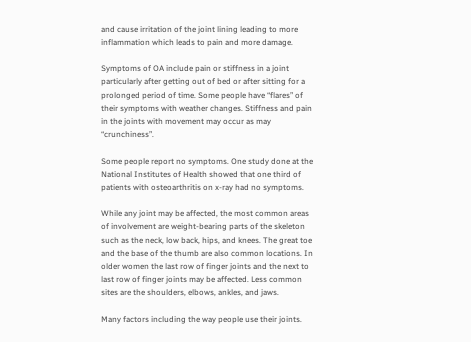and cause irritation of the joint lining leading to more inflammation which leads to pain and more damage.

Symptoms of OA include pain or stiffness in a joint particularly after getting out of bed or after sitting for a prolonged period of time. Some people have “flares” of their symptoms with weather changes. Stiffness and pain in the joints with movement may occur as may “crunchiness”.

Some people report no symptoms. One study done at the National Institutes of Health showed that one third of patients with osteoarthritis on x-ray had no symptoms.

While any joint may be affected, the most common areas of involvement are weight-bearing parts of the skeleton such as the neck, low back, hips, and knees. The great toe and the base of the thumb are also common locations. In older women the last row of finger joints and the next to last row of finger joints may be affected. Less common sites are the shoulders, elbows, ankles, and jaws.

Many factors including the way people use their joints.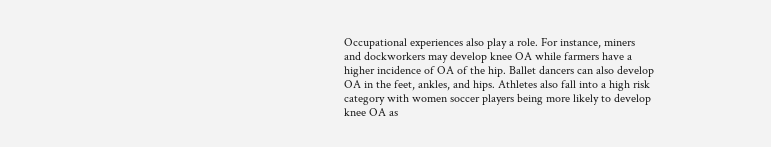Occupational experiences also play a role. For instance, miners and dockworkers may develop knee OA while farmers have a higher incidence of OA of the hip. Ballet dancers can also develop OA in the feet, ankles, and hips. Athletes also fall into a high risk category with women soccer players being more likely to develop knee OA as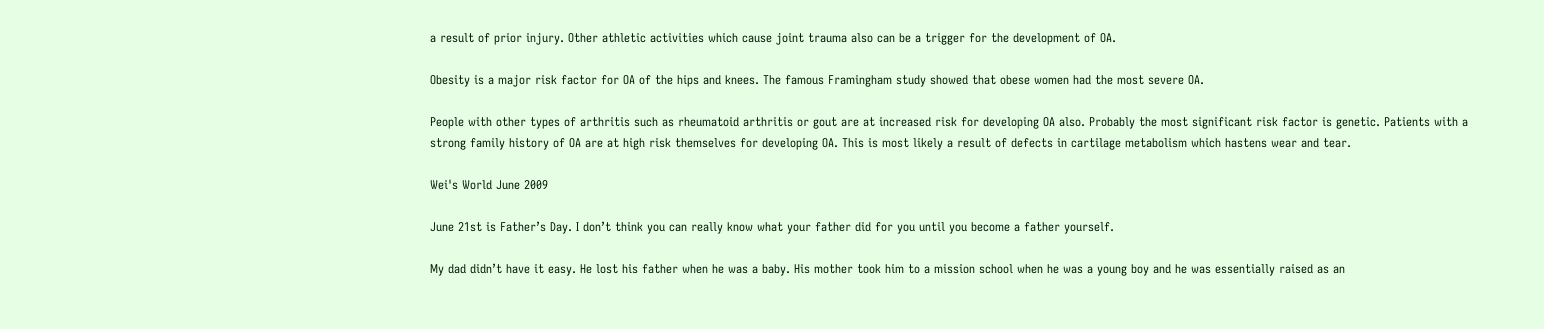a result of prior injury. Other athletic activities which cause joint trauma also can be a trigger for the development of OA.

Obesity is a major risk factor for OA of the hips and knees. The famous Framingham study showed that obese women had the most severe OA.

People with other types of arthritis such as rheumatoid arthritis or gout are at increased risk for developing OA also. Probably the most significant risk factor is genetic. Patients with a strong family history of OA are at high risk themselves for developing OA. This is most likely a result of defects in cartilage metabolism which hastens wear and tear.

Wei's World June 2009

June 21st is Father’s Day. I don’t think you can really know what your father did for you until you become a father yourself.

My dad didn’t have it easy. He lost his father when he was a baby. His mother took him to a mission school when he was a young boy and he was essentially raised as an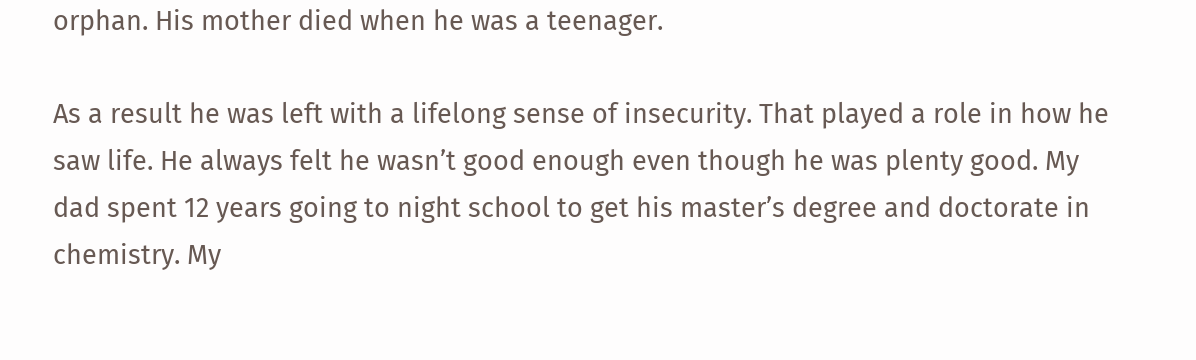orphan. His mother died when he was a teenager.

As a result he was left with a lifelong sense of insecurity. That played a role in how he saw life. He always felt he wasn’t good enough even though he was plenty good. My dad spent 12 years going to night school to get his master’s degree and doctorate in chemistry. My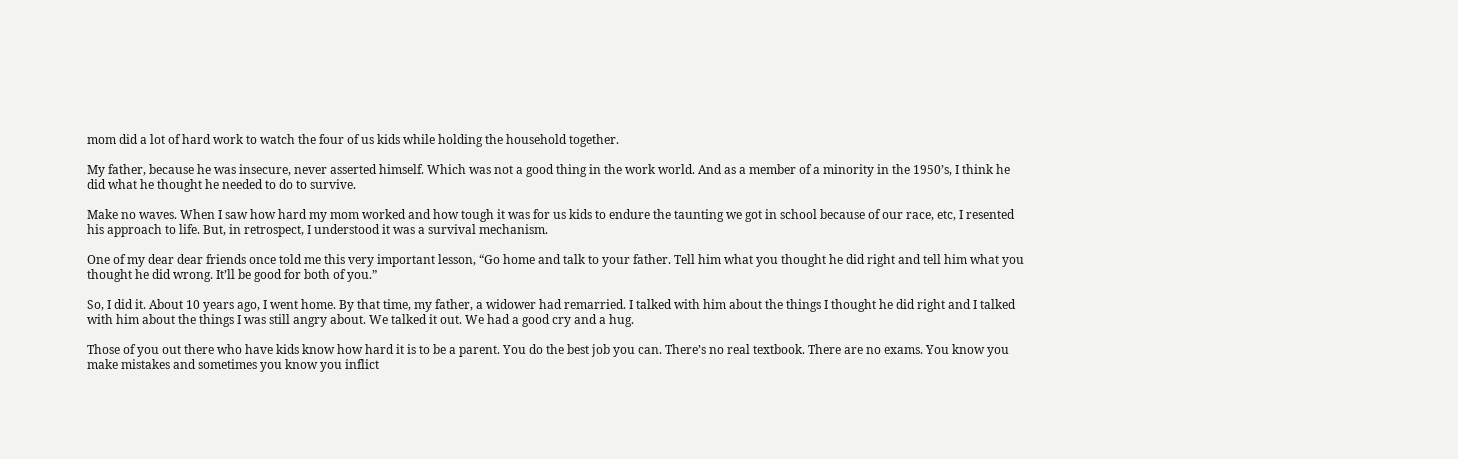mom did a lot of hard work to watch the four of us kids while holding the household together.

My father, because he was insecure, never asserted himself. Which was not a good thing in the work world. And as a member of a minority in the 1950’s, I think he did what he thought he needed to do to survive.

Make no waves. When I saw how hard my mom worked and how tough it was for us kids to endure the taunting we got in school because of our race, etc, I resented his approach to life. But, in retrospect, I understood it was a survival mechanism.

One of my dear dear friends once told me this very important lesson, “Go home and talk to your father. Tell him what you thought he did right and tell him what you thought he did wrong. It’ll be good for both of you.”

So, I did it. About 10 years ago, I went home. By that time, my father, a widower had remarried. I talked with him about the things I thought he did right and I talked with him about the things I was still angry about. We talked it out. We had a good cry and a hug.

Those of you out there who have kids know how hard it is to be a parent. You do the best job you can. There’s no real textbook. There are no exams. You know you make mistakes and sometimes you know you inflict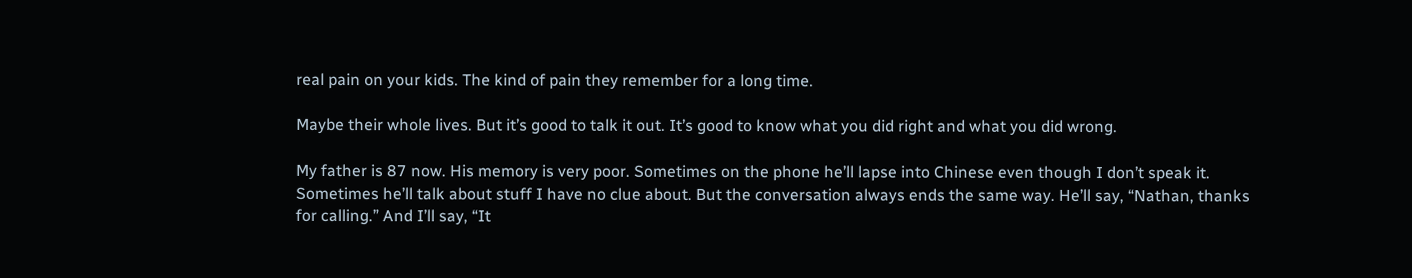real pain on your kids. The kind of pain they remember for a long time.

Maybe their whole lives. But it’s good to talk it out. It’s good to know what you did right and what you did wrong.

My father is 87 now. His memory is very poor. Sometimes on the phone he’ll lapse into Chinese even though I don’t speak it. Sometimes he’ll talk about stuff I have no clue about. But the conversation always ends the same way. He’ll say, “Nathan, thanks for calling.” And I’ll say, “It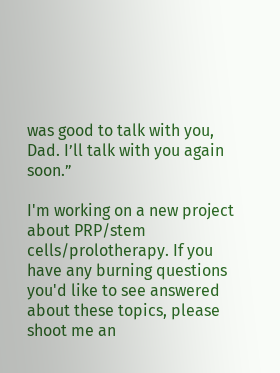was good to talk with you, Dad. I’ll talk with you again soon.”

I'm working on a new project about PRP/stem cells/prolotherapy. If you have any burning questions you'd like to see answered about these topics, please shoot me an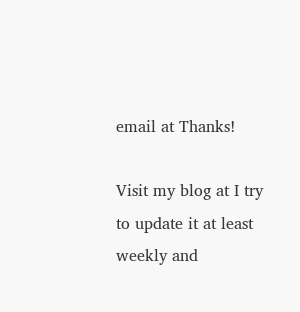email at Thanks!

Visit my blog at I try to update it at least weekly and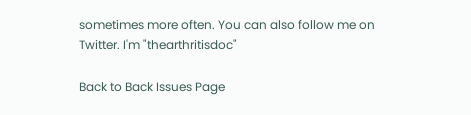sometimes more often. You can also follow me on Twitter. I'm "thearthritisdoc"

Back to Back Issues Page